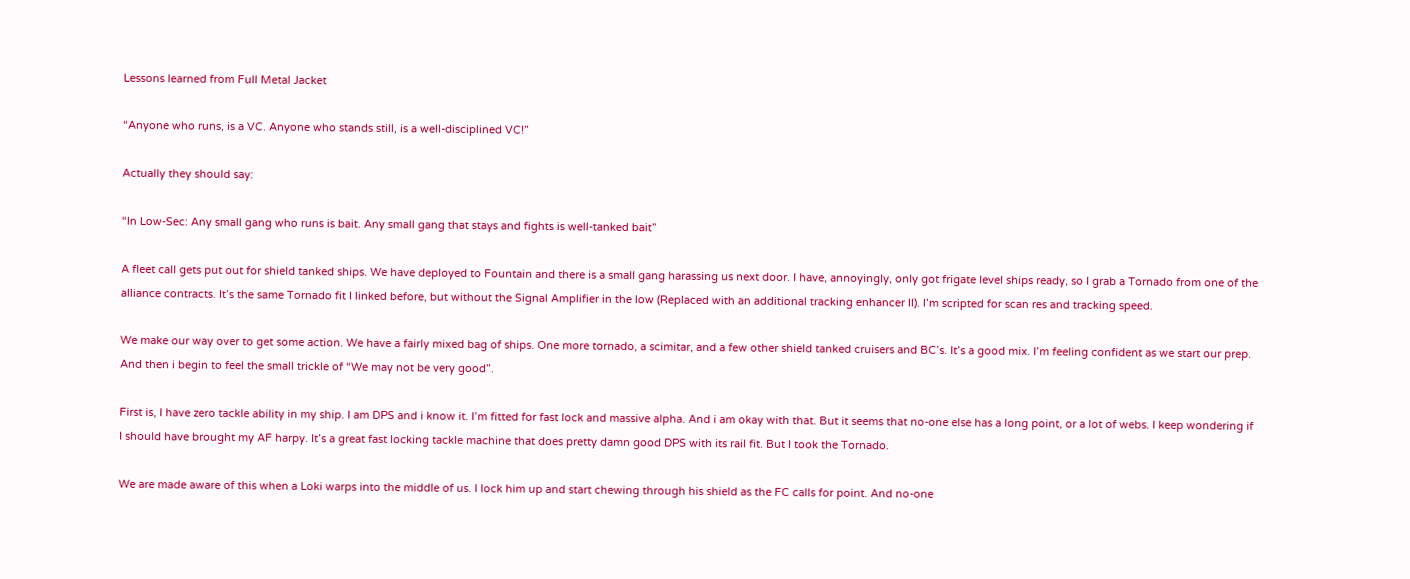Lessons learned from Full Metal Jacket

“Anyone who runs, is a VC. Anyone who stands still, is a well-disciplined VC!”

Actually they should say:

“In Low-Sec: Any small gang who runs is bait. Any small gang that stays and fights is well-tanked bait”

A fleet call gets put out for shield tanked ships. We have deployed to Fountain and there is a small gang harassing us next door. I have, annoyingly, only got frigate level ships ready, so I grab a Tornado from one of the alliance contracts. It’s the same Tornado fit I linked before, but without the Signal Amplifier in the low (Replaced with an additional tracking enhancer II). I’m scripted for scan res and tracking speed.

We make our way over to get some action. We have a fairly mixed bag of ships. One more tornado, a scimitar, and a few other shield tanked cruisers and BC’s. It’s a good mix. I’m feeling confident as we start our prep. And then i begin to feel the small trickle of “We may not be very good”.

First is, I have zero tackle ability in my ship. I am DPS and i know it. I’m fitted for fast lock and massive alpha. And i am okay with that. But it seems that no-one else has a long point, or a lot of webs. I keep wondering if I should have brought my AF harpy. It’s a great fast locking tackle machine that does pretty damn good DPS with its rail fit. But I took the Tornado.

We are made aware of this when a Loki warps into the middle of us. I lock him up and start chewing through his shield as the FC calls for point. And no-one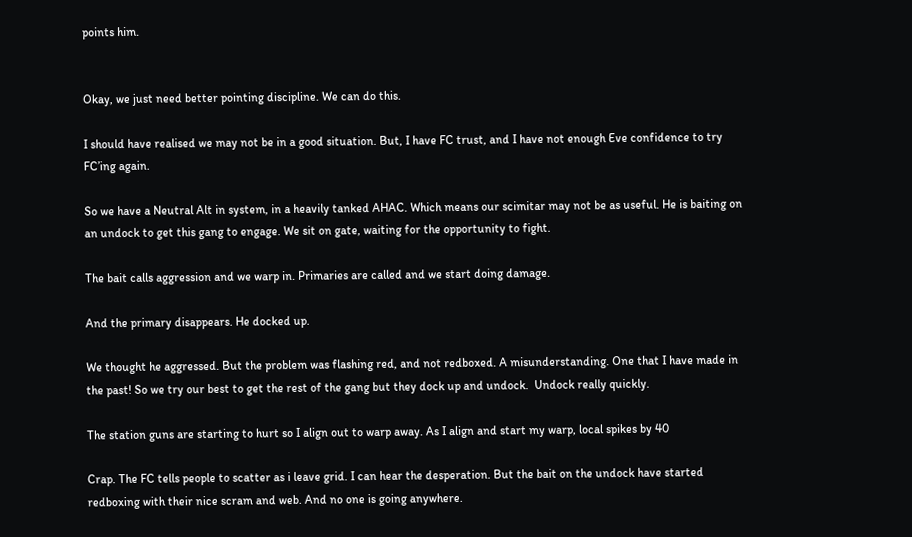points him.


Okay, we just need better pointing discipline. We can do this.

I should have realised we may not be in a good situation. But, I have FC trust, and I have not enough Eve confidence to try FC’ing again.

So we have a Neutral Alt in system, in a heavily tanked AHAC. Which means our scimitar may not be as useful. He is baiting on an undock to get this gang to engage. We sit on gate, waiting for the opportunity to fight.

The bait calls aggression and we warp in. Primaries are called and we start doing damage.

And the primary disappears. He docked up.

We thought he aggressed. But the problem was flashing red, and not redboxed. A misunderstanding. One that I have made in the past! So we try our best to get the rest of the gang but they dock up and undock.  Undock really quickly.

The station guns are starting to hurt so I align out to warp away. As I align and start my warp, local spikes by 40

Crap. The FC tells people to scatter as i leave grid. I can hear the desperation. But the bait on the undock have started redboxing with their nice scram and web. And no one is going anywhere.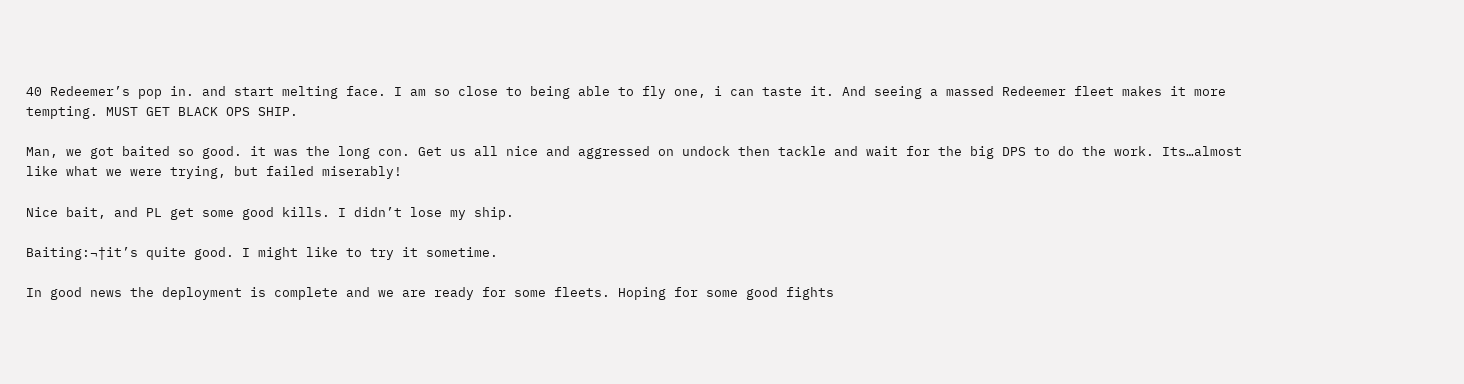40 Redeemer’s pop in. and start melting face. I am so close to being able to fly one, i can taste it. And seeing a massed Redeemer fleet makes it more tempting. MUST GET BLACK OPS SHIP.

Man, we got baited so good. it was the long con. Get us all nice and aggressed on undock then tackle and wait for the big DPS to do the work. Its…almost like what we were trying, but failed miserably!

Nice bait, and PL get some good kills. I didn’t lose my ship.

Baiting:¬†it’s quite good. I might like to try it sometime.

In good news the deployment is complete and we are ready for some fleets. Hoping for some good fights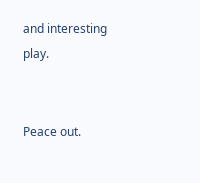and interesting play.


Peace out.